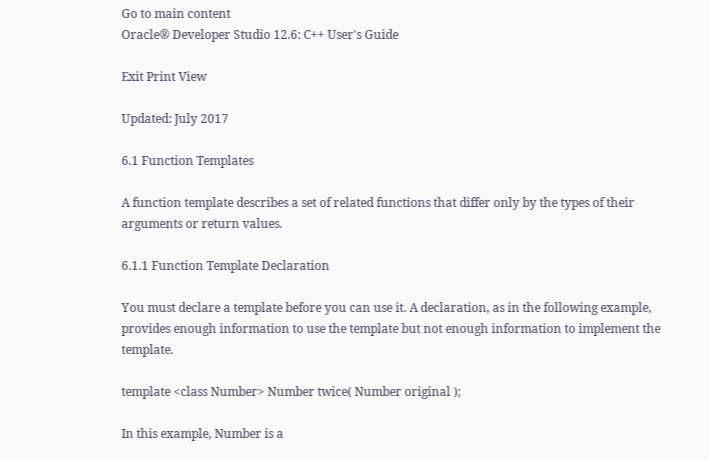Go to main content
Oracle® Developer Studio 12.6: C++ User's Guide

Exit Print View

Updated: July 2017

6.1 Function Templates

A function template describes a set of related functions that differ only by the types of their arguments or return values.

6.1.1 Function Template Declaration

You must declare a template before you can use it. A declaration, as in the following example, provides enough information to use the template but not enough information to implement the template.

template <class Number> Number twice( Number original );

In this example, Number is a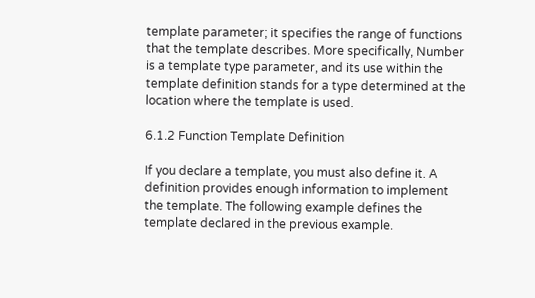template parameter; it specifies the range of functions that the template describes. More specifically, Number is a template type parameter, and its use within the template definition stands for a type determined at the location where the template is used.

6.1.2 Function Template Definition

If you declare a template, you must also define it. A definition provides enough information to implement the template. The following example defines the template declared in the previous example.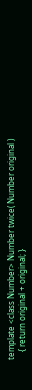template <class Number> Number twice( Number original )
    { return original + original; }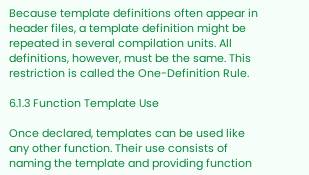Because template definitions often appear in header files, a template definition might be repeated in several compilation units. All definitions, however, must be the same. This restriction is called the One-Definition Rule.

6.1.3 Function Template Use

Once declared, templates can be used like any other function. Their use consists of naming the template and providing function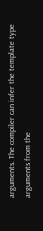arguments. The compiler can infer the template type arguments from the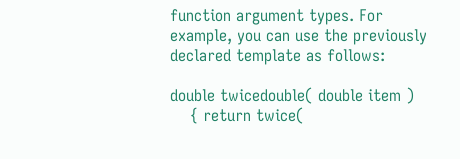function argument types. For example, you can use the previously declared template as follows:

double twicedouble( double item )
    { return twice(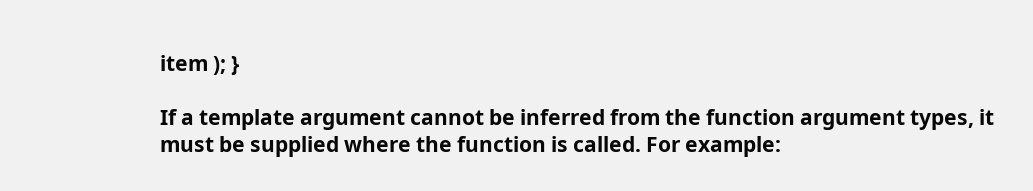item ); }

If a template argument cannot be inferred from the function argument types, it must be supplied where the function is called. For example: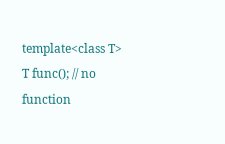template<class T> T func(); // no function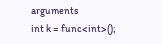arguments
int k = func<int>();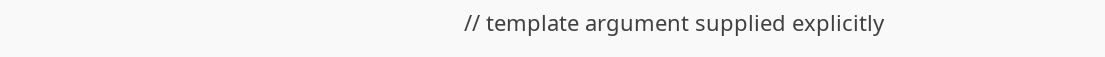// template argument supplied explicitly